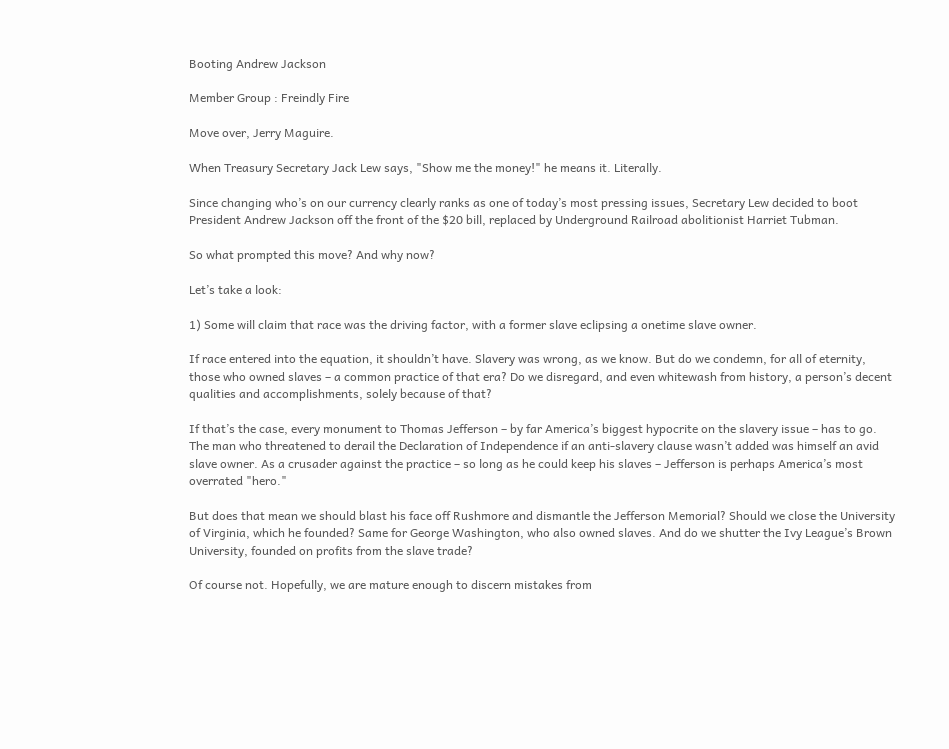Booting Andrew Jackson

Member Group : Freindly Fire

Move over, Jerry Maguire.

When Treasury Secretary Jack Lew says, "Show me the money!" he means it. Literally.

Since changing who’s on our currency clearly ranks as one of today’s most pressing issues, Secretary Lew decided to boot President Andrew Jackson off the front of the $20 bill, replaced by Underground Railroad abolitionist Harriet Tubman.

So what prompted this move? And why now?

Let’s take a look:

1) Some will claim that race was the driving factor, with a former slave eclipsing a onetime slave owner.

If race entered into the equation, it shouldn’t have. Slavery was wrong, as we know. But do we condemn, for all of eternity, those who owned slaves – a common practice of that era? Do we disregard, and even whitewash from history, a person’s decent qualities and accomplishments, solely because of that?

If that’s the case, every monument to Thomas Jefferson – by far America’s biggest hypocrite on the slavery issue – has to go. The man who threatened to derail the Declaration of Independence if an anti-slavery clause wasn’t added was himself an avid slave owner. As a crusader against the practice – so long as he could keep his slaves – Jefferson is perhaps America’s most overrated "hero."

But does that mean we should blast his face off Rushmore and dismantle the Jefferson Memorial? Should we close the University of Virginia, which he founded? Same for George Washington, who also owned slaves. And do we shutter the Ivy League’s Brown University, founded on profits from the slave trade?

Of course not. Hopefully, we are mature enough to discern mistakes from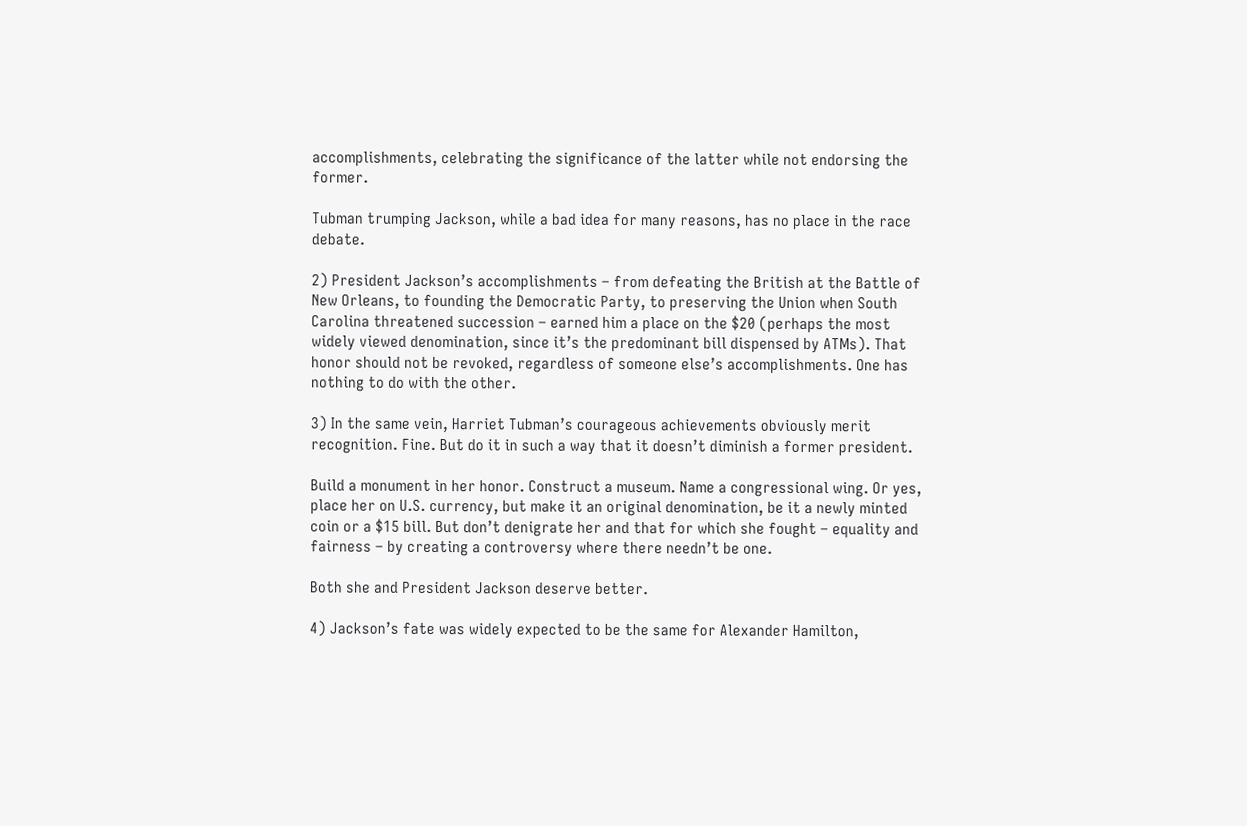accomplishments, celebrating the significance of the latter while not endorsing the former.

Tubman trumping Jackson, while a bad idea for many reasons, has no place in the race debate.

2) President Jackson’s accomplishments – from defeating the British at the Battle of New Orleans, to founding the Democratic Party, to preserving the Union when South Carolina threatened succession – earned him a place on the $20 (perhaps the most widely viewed denomination, since it’s the predominant bill dispensed by ATMs). That honor should not be revoked, regardless of someone else’s accomplishments. One has nothing to do with the other.

3) In the same vein, Harriet Tubman’s courageous achievements obviously merit recognition. Fine. But do it in such a way that it doesn’t diminish a former president.

Build a monument in her honor. Construct a museum. Name a congressional wing. Or yes, place her on U.S. currency, but make it an original denomination, be it a newly minted coin or a $15 bill. But don’t denigrate her and that for which she fought – equality and fairness – by creating a controversy where there needn’t be one.

Both she and President Jackson deserve better.

4) Jackson’s fate was widely expected to be the same for Alexander Hamilton,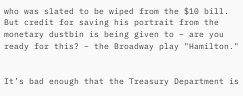who was slated to be wiped from the $10 bill. But credit for saving his portrait from the monetary dustbin is being given to – are you ready for this? – the Broadway play "Hamilton."


It’s bad enough that the Treasury Department is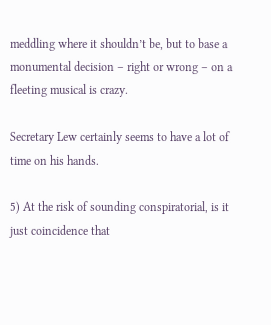meddling where it shouldn’t be, but to base a monumental decision – right or wrong – on a fleeting musical is crazy.

Secretary Lew certainly seems to have a lot of time on his hands.

5) At the risk of sounding conspiratorial, is it just coincidence that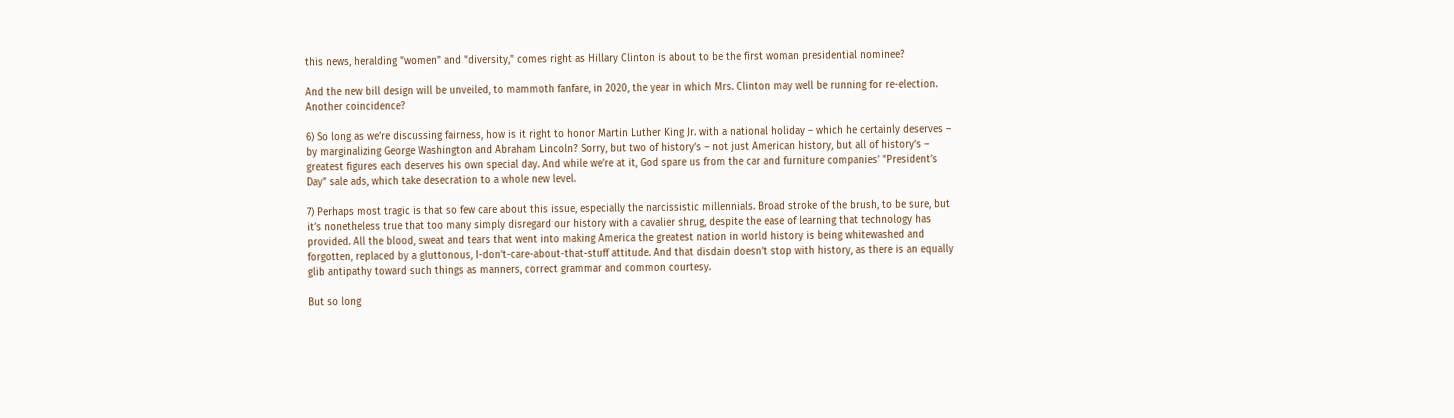this news, heralding "women" and "diversity," comes right as Hillary Clinton is about to be the first woman presidential nominee?

And the new bill design will be unveiled, to mammoth fanfare, in 2020, the year in which Mrs. Clinton may well be running for re-election. Another coincidence?

6) So long as we’re discussing fairness, how is it right to honor Martin Luther King Jr. with a national holiday – which he certainly deserves – by marginalizing George Washington and Abraham Lincoln? Sorry, but two of history’s – not just American history, but all of history’s – greatest figures each deserves his own special day. And while we’re at it, God spare us from the car and furniture companies’ "President’s Day" sale ads, which take desecration to a whole new level.

7) Perhaps most tragic is that so few care about this issue, especially the narcissistic millennials. Broad stroke of the brush, to be sure, but it’s nonetheless true that too many simply disregard our history with a cavalier shrug, despite the ease of learning that technology has provided. All the blood, sweat and tears that went into making America the greatest nation in world history is being whitewashed and forgotten, replaced by a gluttonous, I-don’t-care-about-that-stuff attitude. And that disdain doesn’t stop with history, as there is an equally glib antipathy toward such things as manners, correct grammar and common courtesy.

But so long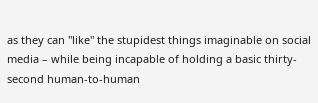as they can "like" the stupidest things imaginable on social media – while being incapable of holding a basic thirty-second human-to-human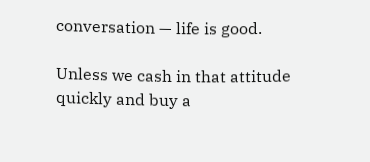conversation — life is good.

Unless we cash in that attitude quickly and buy a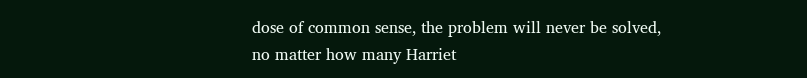dose of common sense, the problem will never be solved, no matter how many Harriet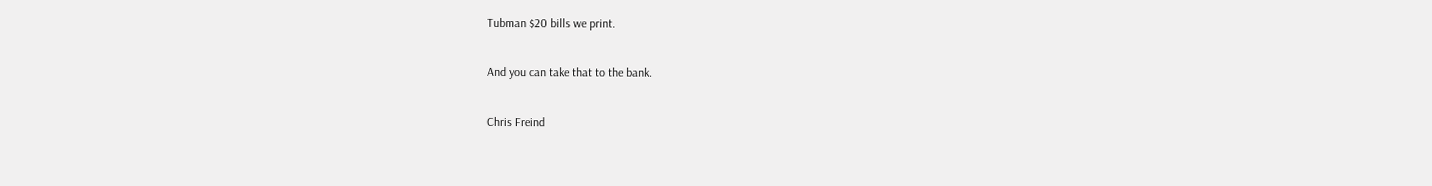Tubman $20 bills we print.

And you can take that to the bank.

Chris Freind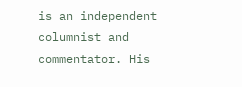is an independent columnist and commentator. His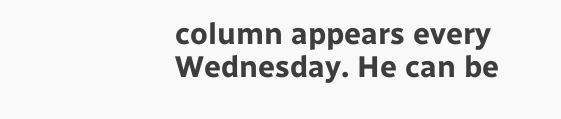column appears every Wednesday. He can be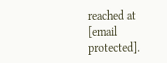reached at [email protected].